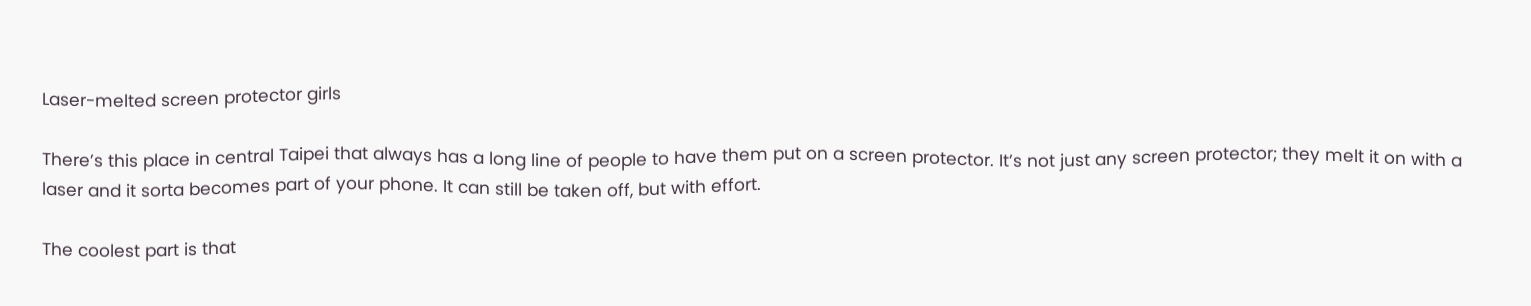Laser-melted screen protector girls

There’s this place in central Taipei that always has a long line of people to have them put on a screen protector. It’s not just any screen protector; they melt it on with a laser and it sorta becomes part of your phone. It can still be taken off, but with effort.

The coolest part is that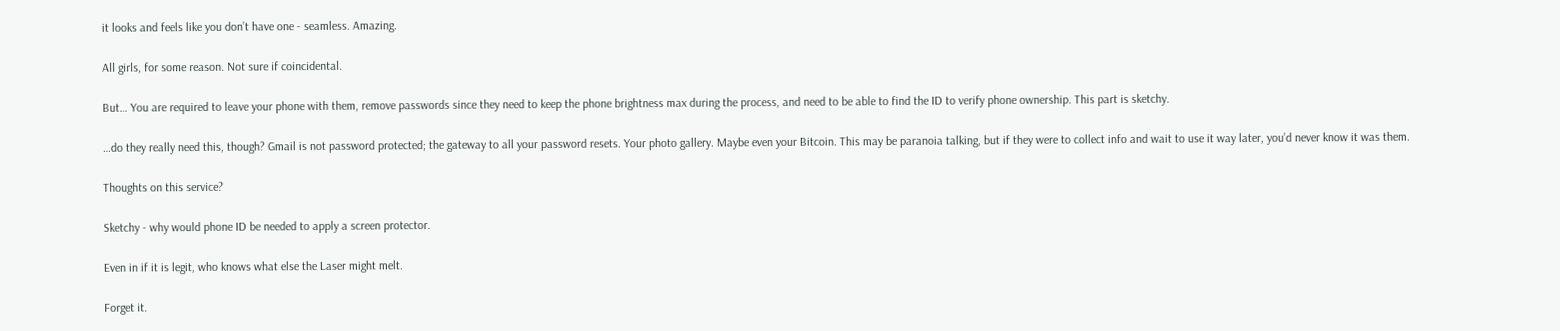it looks and feels like you don’t have one - seamless. Amazing.

All girls, for some reason. Not sure if coincidental.

But… You are required to leave your phone with them, remove passwords since they need to keep the phone brightness max during the process, and need to be able to find the ID to verify phone ownership. This part is sketchy.

…do they really need this, though? Gmail is not password protected; the gateway to all your password resets. Your photo gallery. Maybe even your Bitcoin. This may be paranoia talking, but if they were to collect info and wait to use it way later, you’d never know it was them.

Thoughts on this service?

Sketchy - why would phone ID be needed to apply a screen protector.

Even in if it is legit, who knows what else the Laser might melt.

Forget it.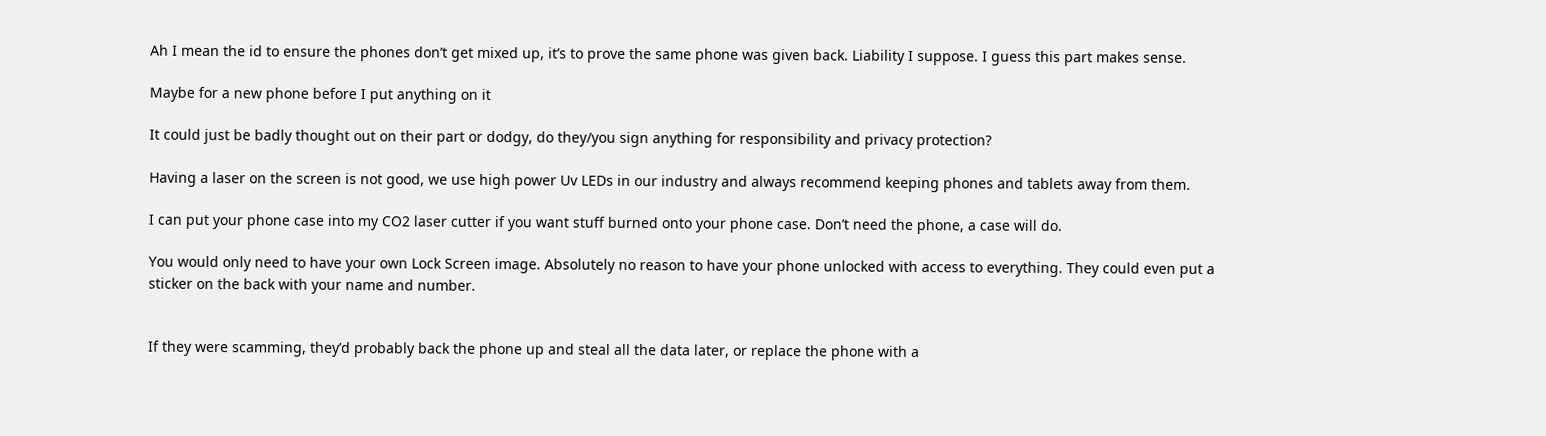Ah I mean the id to ensure the phones don’t get mixed up, it’s to prove the same phone was given back. Liability I suppose. I guess this part makes sense.

Maybe for a new phone before I put anything on it

It could just be badly thought out on their part or dodgy, do they/you sign anything for responsibility and privacy protection?

Having a laser on the screen is not good, we use high power Uv LEDs in our industry and always recommend keeping phones and tablets away from them.

I can put your phone case into my CO2 laser cutter if you want stuff burned onto your phone case. Don’t need the phone, a case will do.

You would only need to have your own Lock Screen image. Absolutely no reason to have your phone unlocked with access to everything. They could even put a sticker on the back with your name and number.


If they were scamming, they’d probably back the phone up and steal all the data later, or replace the phone with a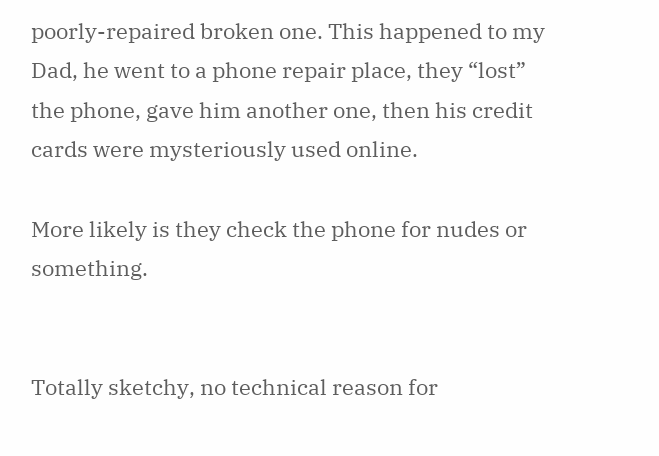poorly-repaired broken one. This happened to my Dad, he went to a phone repair place, they “lost” the phone, gave him another one, then his credit cards were mysteriously used online.

More likely is they check the phone for nudes or something.


Totally sketchy, no technical reason for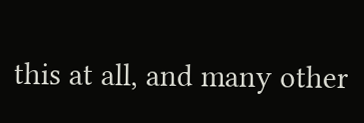this at all, and many other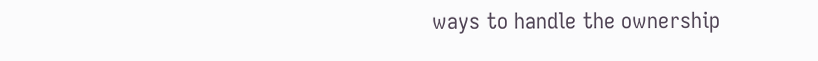ways to handle the ownership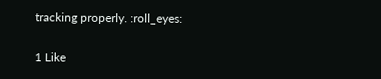tracking properly. :roll_eyes:

1 Like